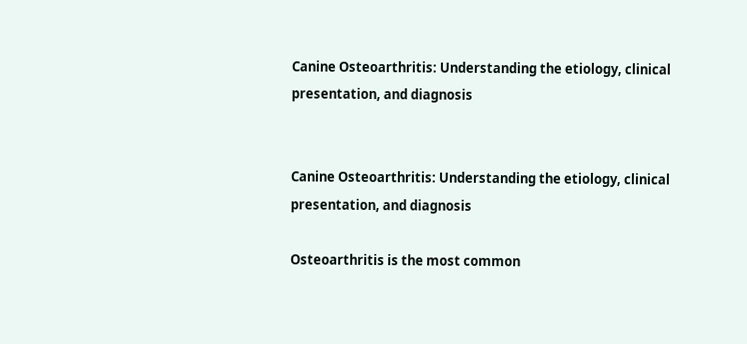Canine Osteoarthritis: Understanding the etiology, clinical presentation, and diagnosis


Canine Osteoarthritis: Understanding the etiology, clinical presentation, and diagnosis

Osteoarthritis is the most common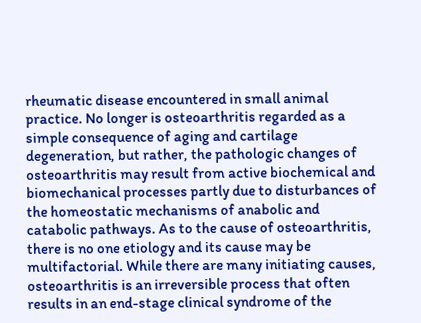rheumatic disease encountered in small animal practice. No longer is osteoarthritis regarded as a simple consequence of aging and cartilage degeneration, but rather, the pathologic changes of osteoarthritis may result from active biochemical and biomechanical processes partly due to disturbances of the homeostatic mechanisms of anabolic and catabolic pathways. As to the cause of osteoarthritis, there is no one etiology and its cause may be multifactorial. While there are many initiating causes, osteoarthritis is an irreversible process that often results in an end-stage clinical syndrome of the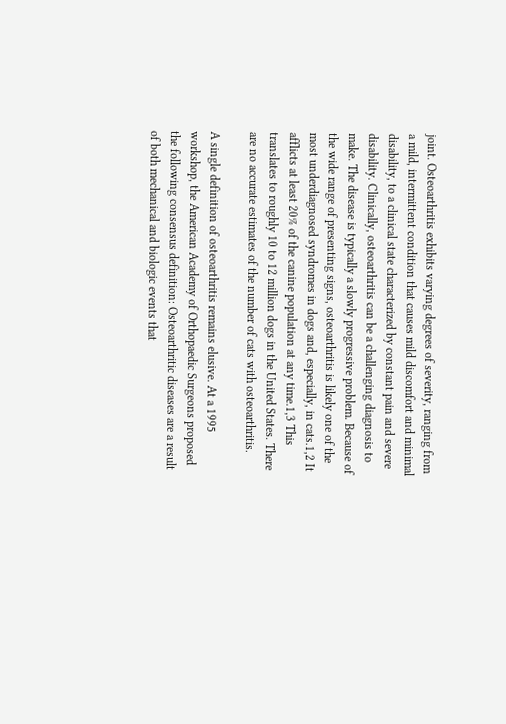joint. Osteoarthritis exhibits varying degrees of severity, ranging from a mild, intermittent condition that causes mild discomfort and minimal disability, to a clinical state characterized by constant pain and severe disability. Clinically, osteoarthritis can be a challenging diagnosis to make. The disease is typically a slowly progressive problem. Because of the wide range of presenting signs, osteoarthritis is likely one of the most underdiagnosed syndromes in dogs and, especially, in cats.1,2 It afflicts at least 20% of the canine population at any time.1,3 This translates to roughly 10 to 12 million dogs in the United States. There are no accurate estimates of the number of cats with osteoarthritis.

A single definition of osteoarthritis remains elusive. At a 1995 workshop, the American Academy of Orthopaedic Surgeons proposed the following consensus definition: Osteoarthritic diseases are a result of both mechanical and biologic events that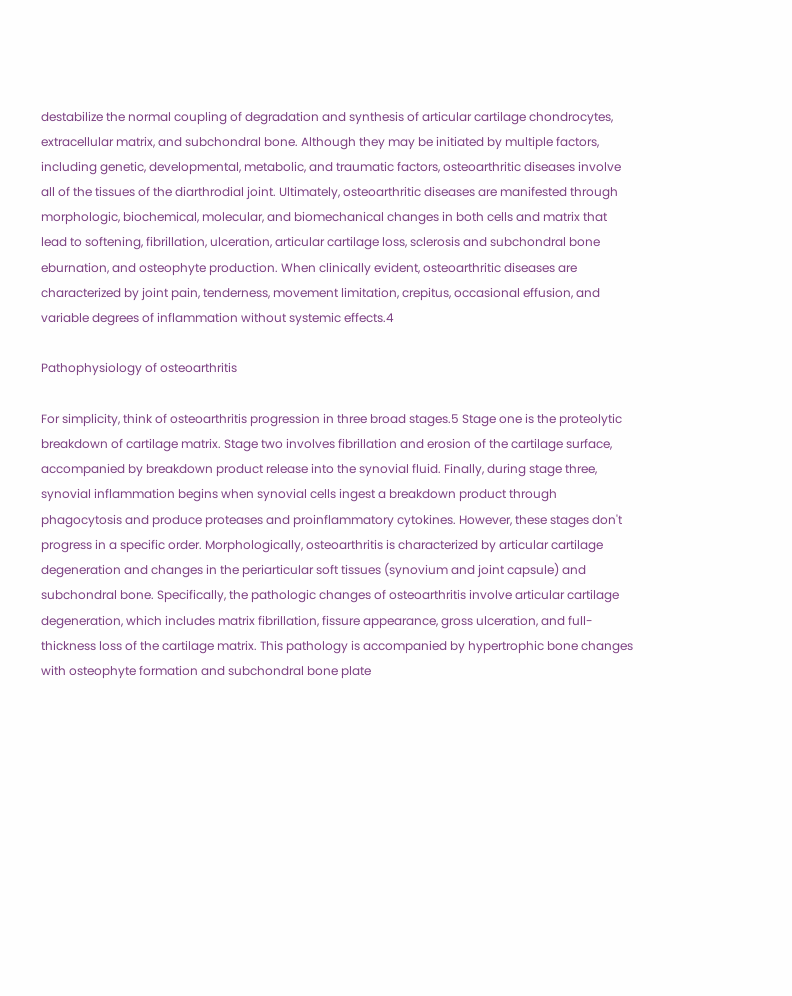destabilize the normal coupling of degradation and synthesis of articular cartilage chondrocytes, extracellular matrix, and subchondral bone. Although they may be initiated by multiple factors, including genetic, developmental, metabolic, and traumatic factors, osteoarthritic diseases involve all of the tissues of the diarthrodial joint. Ultimately, osteoarthritic diseases are manifested through morphologic, biochemical, molecular, and biomechanical changes in both cells and matrix that lead to softening, fibrillation, ulceration, articular cartilage loss, sclerosis and subchondral bone eburnation, and osteophyte production. When clinically evident, osteoarthritic diseases are characterized by joint pain, tenderness, movement limitation, crepitus, occasional effusion, and variable degrees of inflammation without systemic effects.4

Pathophysiology of osteoarthritis

For simplicity, think of osteoarthritis progression in three broad stages.5 Stage one is the proteolytic breakdown of cartilage matrix. Stage two involves fibrillation and erosion of the cartilage surface, accompanied by breakdown product release into the synovial fluid. Finally, during stage three, synovial inflammation begins when synovial cells ingest a breakdown product through phagocytosis and produce proteases and proinflammatory cytokines. However, these stages don't progress in a specific order. Morphologically, osteoarthritis is characterized by articular cartilage degeneration and changes in the periarticular soft tissues (synovium and joint capsule) and subchondral bone. Specifically, the pathologic changes of osteoarthritis involve articular cartilage degeneration, which includes matrix fibrillation, fissure appearance, gross ulceration, and full-thickness loss of the cartilage matrix. This pathology is accompanied by hypertrophic bone changes with osteophyte formation and subchondral bone plate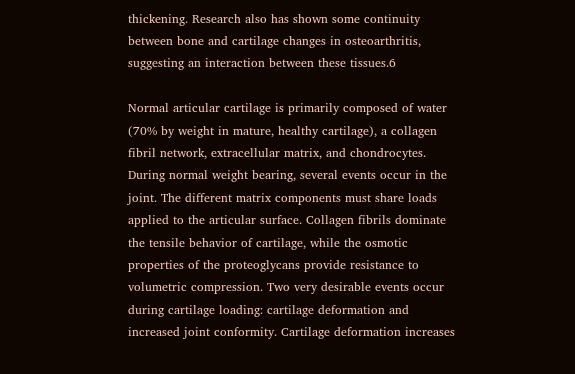thickening. Research also has shown some continuity between bone and cartilage changes in osteoarthritis, suggesting an interaction between these tissues.6

Normal articular cartilage is primarily composed of water (70% by weight in mature, healthy cartilage), a collagen fibril network, extracellular matrix, and chondrocytes. During normal weight bearing, several events occur in the joint. The different matrix components must share loads applied to the articular surface. Collagen fibrils dominate the tensile behavior of cartilage, while the osmotic properties of the proteoglycans provide resistance to volumetric compression. Two very desirable events occur during cartilage loading: cartilage deformation and increased joint conformity. Cartilage deformation increases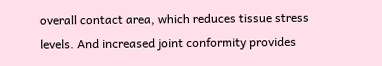overall contact area, which reduces tissue stress levels. And increased joint conformity provides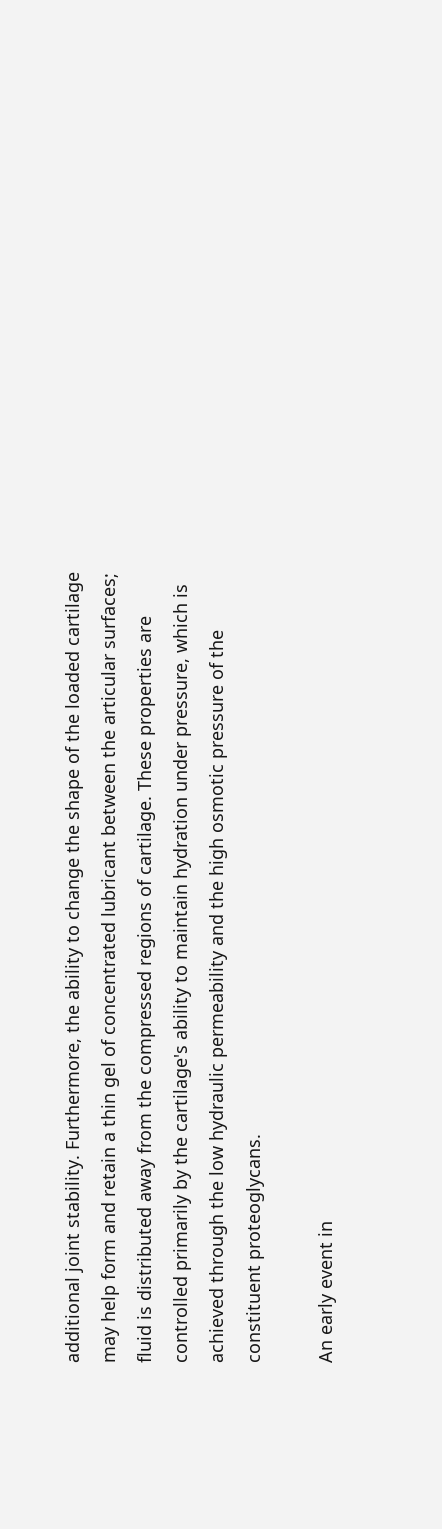additional joint stability. Furthermore, the ability to change the shape of the loaded cartilage may help form and retain a thin gel of concentrated lubricant between the articular surfaces; fluid is distributed away from the compressed regions of cartilage. These properties are controlled primarily by the cartilage's ability to maintain hydration under pressure, which is achieved through the low hydraulic permeability and the high osmotic pressure of the constituent proteoglycans.

An early event in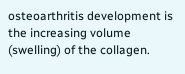osteoarthritis development is the increasing volume (swelling) of the collagen.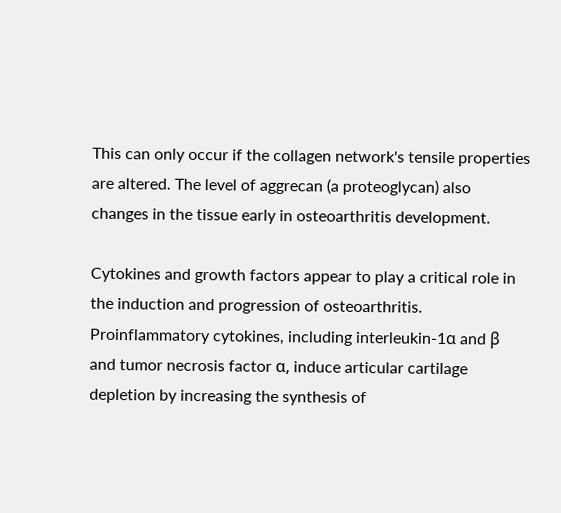This can only occur if the collagen network's tensile properties are altered. The level of aggrecan (a proteoglycan) also changes in the tissue early in osteoarthritis development.

Cytokines and growth factors appear to play a critical role in the induction and progression of osteoarthritis. Proinflammatory cytokines, including interleukin-1α and β and tumor necrosis factor α, induce articular cartilage depletion by increasing the synthesis of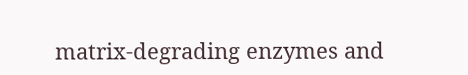matrix-degrading enzymes and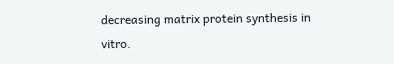decreasing matrix protein synthesis in vitro.